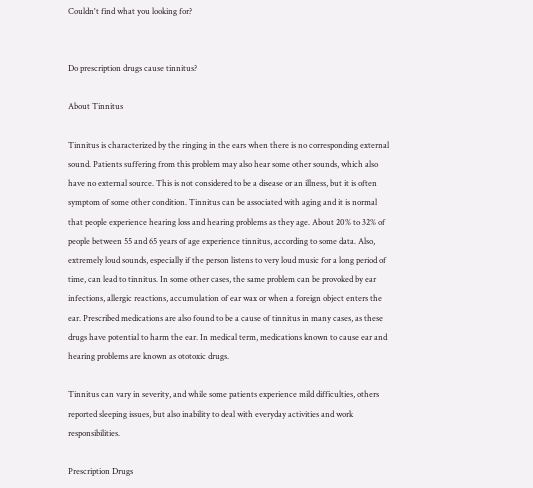Couldn't find what you looking for?


Do prescription drugs cause tinnitus?

About Tinnitus

Tinnitus is characterized by the ringing in the ears when there is no corresponding external sound. Patients suffering from this problem may also hear some other sounds, which also have no external source. This is not considered to be a disease or an illness, but it is often symptom of some other condition. Tinnitus can be associated with aging and it is normal that people experience hearing loss and hearing problems as they age. About 20% to 32% of people between 55 and 65 years of age experience tinnitus, according to some data. Also, extremely loud sounds, especially if the person listens to very loud music for a long period of time, can lead to tinnitus. In some other cases, the same problem can be provoked by ear infections, allergic reactions, accumulation of ear wax or when a foreign object enters the ear. Prescribed medications are also found to be a cause of tinnitus in many cases, as these drugs have potential to harm the ear. In medical term, medications known to cause ear and hearing problems are known as ototoxic drugs.

Tinnitus can vary in severity, and while some patients experience mild difficulties, others reported sleeping issues, but also inability to deal with everyday activities and work responsibilities.

Prescription Drugs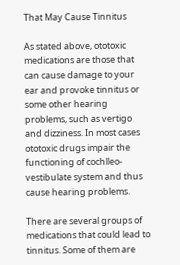That May Cause Tinnitus

As stated above, ototoxic medications are those that can cause damage to your ear and provoke tinnitus or some other hearing problems, such as vertigo and dizziness. In most cases ototoxic drugs impair the functioning of cochlleo-vestibulate system and thus cause hearing problems.

There are several groups of medications that could lead to tinnitus. Some of them are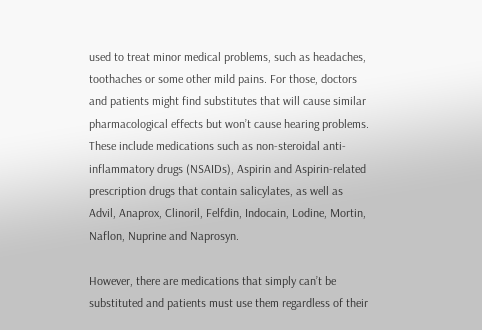used to treat minor medical problems, such as headaches, toothaches or some other mild pains. For those, doctors and patients might find substitutes that will cause similar pharmacological effects but won’t cause hearing problems. These include medications such as non-steroidal anti-inflammatory drugs (NSAIDs), Aspirin and Aspirin-related prescription drugs that contain salicylates, as well as Advil, Anaprox, Clinoril, Felfdin, Indocain, Lodine, Mortin, Naflon, Nuprine and Naprosyn.

However, there are medications that simply can’t be substituted and patients must use them regardless of their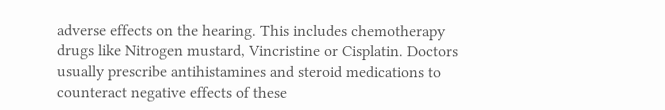adverse effects on the hearing. This includes chemotherapy drugs like Nitrogen mustard, Vincristine or Cisplatin. Doctors usually prescribe antihistamines and steroid medications to counteract negative effects of these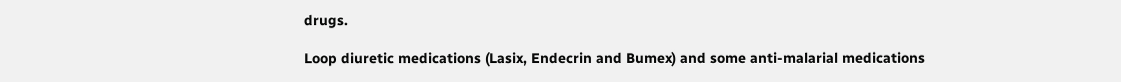drugs.

Loop diuretic medications (Lasix, Endecrin and Bumex) and some anti-malarial medications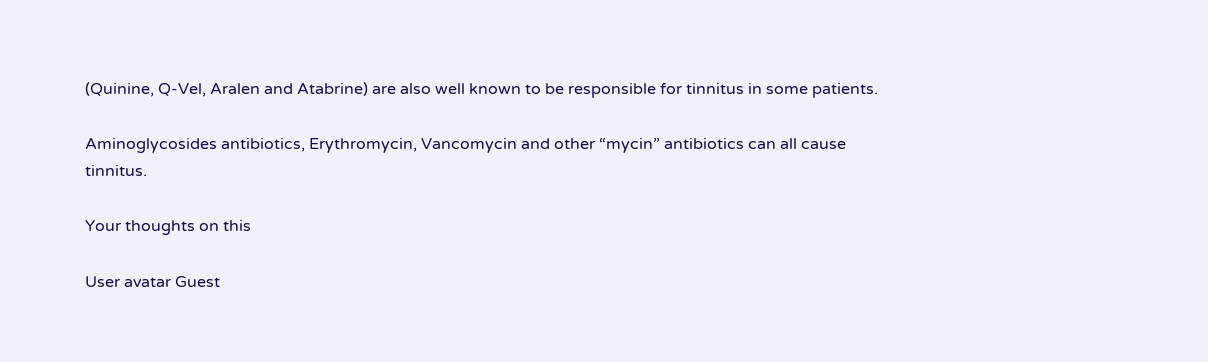(Quinine, Q-Vel, Aralen and Atabrine) are also well known to be responsible for tinnitus in some patients.

Aminoglycosides antibiotics, Erythromycin, Vancomycin and other “mycin” antibiotics can all cause tinnitus.

Your thoughts on this

User avatar Guest